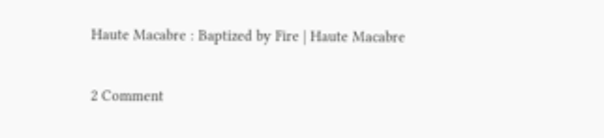Haute Macabre : Baptized by Fire | Haute Macabre

2 Comment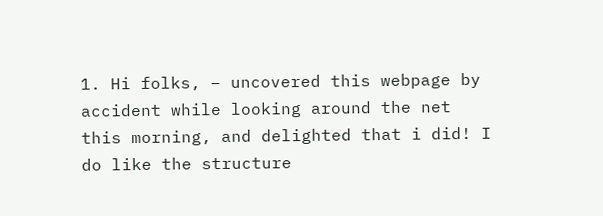1. Hi folks, – uncovered this webpage by accident while looking around the net this morning, and delighted that i did! I do like the structure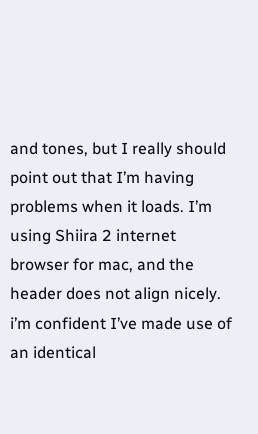and tones, but I really should point out that I’m having problems when it loads. I’m using Shiira 2 internet browser for mac, and the header does not align nicely. i’m confident I’ve made use of an identical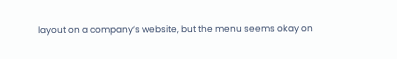layout on a company’s website, but the menu seems okay on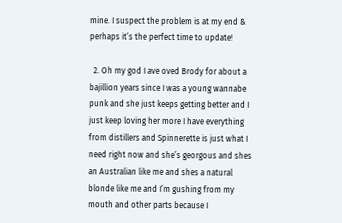mine. I suspect the problem is at my end & perhaps it’s the perfect time to update!

  2. Oh my god I ave oved Brody for about a bajillion years since I was a young wannabe punk and she just keeps getting better and I just keep loving her more I have everything from distillers and Spinnerette is just what I need right now and she’s georgous and shes an Australian like me and shes a natural blonde like me and I’m gushing from my mouth and other parts because I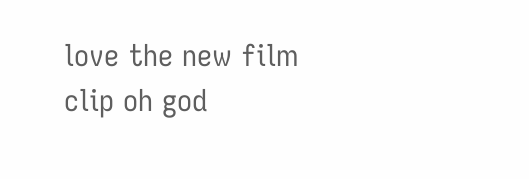love the new film clip oh god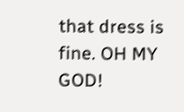that dress is fine. OH MY GOD!